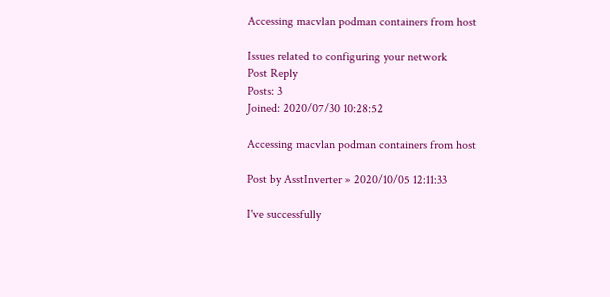Accessing macvlan podman containers from host

Issues related to configuring your network
Post Reply
Posts: 3
Joined: 2020/07/30 10:28:52

Accessing macvlan podman containers from host

Post by AsstInverter » 2020/10/05 12:11:33

I've successfully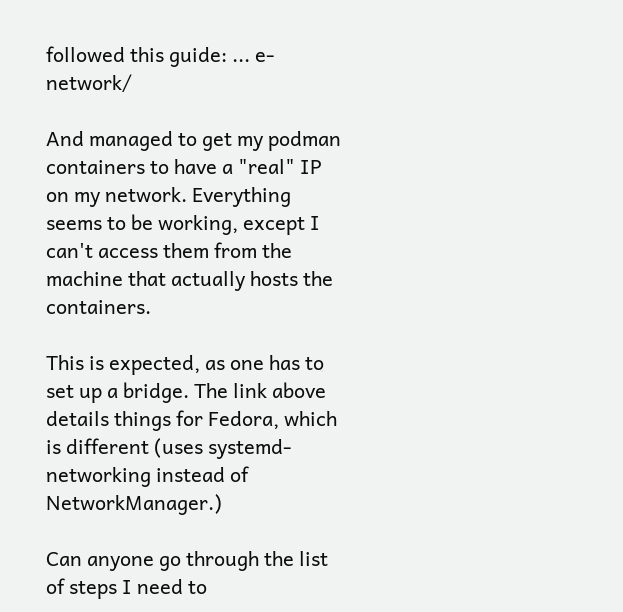followed this guide: ... e-network/

And managed to get my podman containers to have a "real" IP on my network. Everything seems to be working, except I can't access them from the machine that actually hosts the containers.

This is expected, as one has to set up a bridge. The link above details things for Fedora, which is different (uses systemd-networking instead of NetworkManager.)

Can anyone go through the list of steps I need to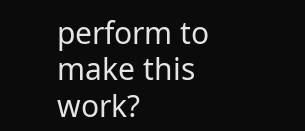perform to make this work?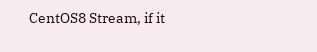CentOS8 Stream, if it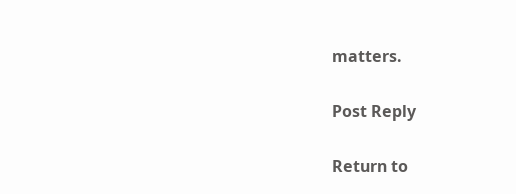matters.

Post Reply

Return to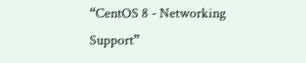“CentOS 8 - Networking Support”